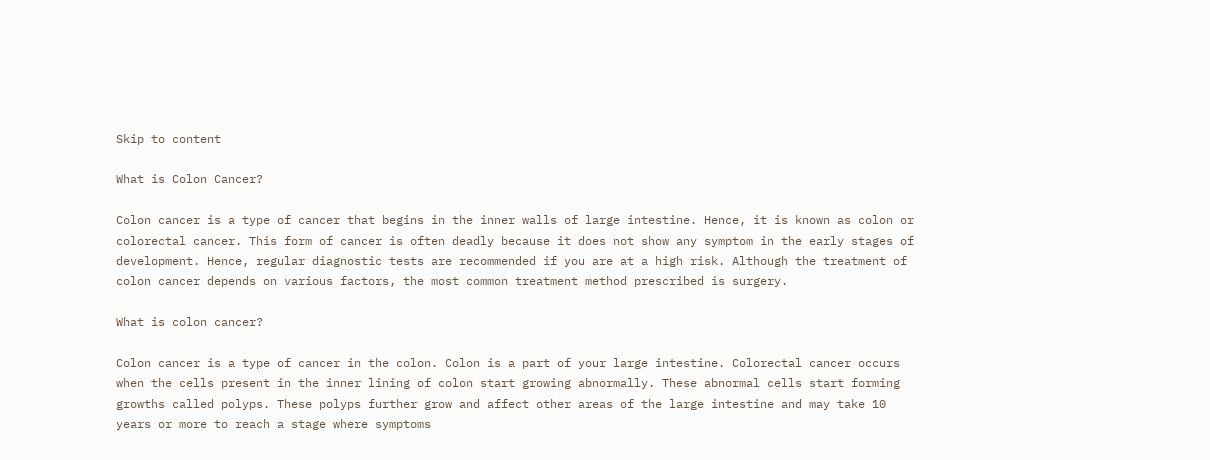Skip to content

What is Colon Cancer?

Colon cancer is a type of cancer that begins in the inner walls of large intestine. Hence, it is known as colon or colorectal cancer. This form of cancer is often deadly because it does not show any symptom in the early stages of development. Hence, regular diagnostic tests are recommended if you are at a high risk. Although the treatment of colon cancer depends on various factors, the most common treatment method prescribed is surgery.

What is colon cancer?

Colon cancer is a type of cancer in the colon. Colon is a part of your large intestine. Colorectal cancer occurs when the cells present in the inner lining of colon start growing abnormally. These abnormal cells start forming growths called polyps. These polyps further grow and affect other areas of the large intestine and may take 10 years or more to reach a stage where symptoms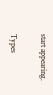start appearing.

Types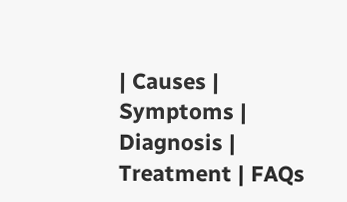| Causes | Symptoms | Diagnosis | Treatment | FAQs